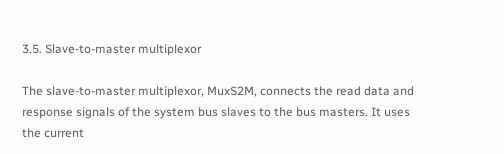3.5. Slave-to-master multiplexor

The slave-to-master multiplexor, MuxS2M, connects the read data and response signals of the system bus slaves to the bus masters. It uses the current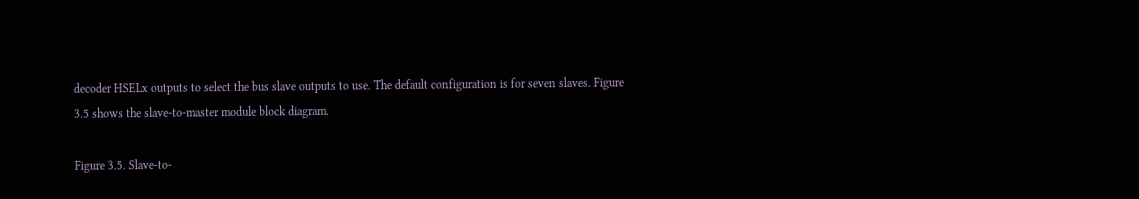decoder HSELx outputs to select the bus slave outputs to use. The default configuration is for seven slaves. Figure 3.5 shows the slave-to-master module block diagram.

Figure 3.5. Slave-to-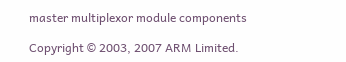master multiplexor module components

Copyright © 2003, 2007 ARM Limited.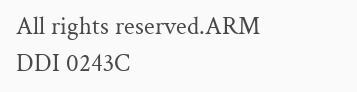All rights reserved.ARM DDI 0243C